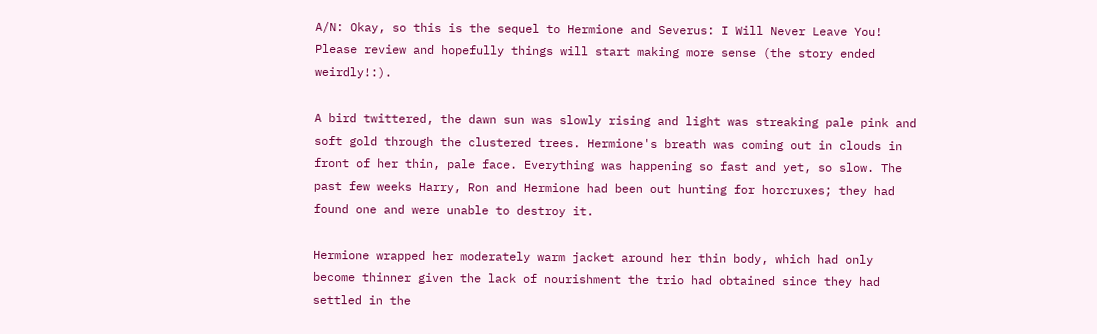A/N: Okay, so this is the sequel to Hermione and Severus: I Will Never Leave You! Please review and hopefully things will start making more sense (the story ended weirdly!:).

A bird twittered, the dawn sun was slowly rising and light was streaking pale pink and soft gold through the clustered trees. Hermione's breath was coming out in clouds in front of her thin, pale face. Everything was happening so fast and yet, so slow. The past few weeks Harry, Ron and Hermione had been out hunting for horcruxes; they had found one and were unable to destroy it.

Hermione wrapped her moderately warm jacket around her thin body, which had only become thinner given the lack of nourishment the trio had obtained since they had settled in the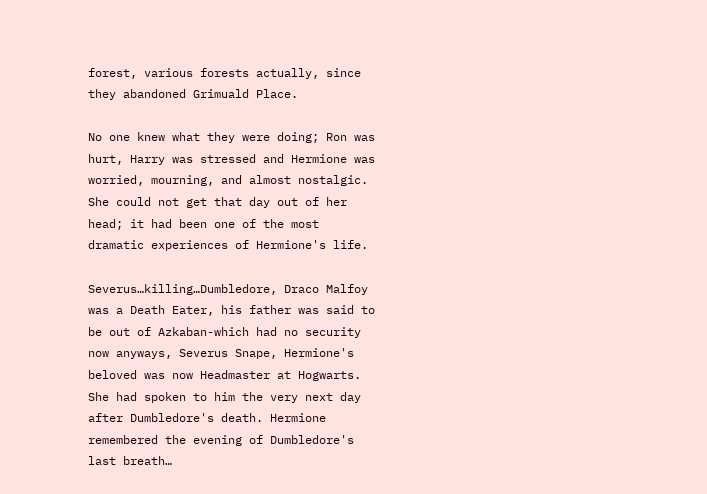forest, various forests actually, since they abandoned Grimuald Place.

No one knew what they were doing; Ron was hurt, Harry was stressed and Hermione was worried, mourning, and almost nostalgic. She could not get that day out of her head; it had been one of the most dramatic experiences of Hermione's life.

Severus…killing…Dumbledore, Draco Malfoy was a Death Eater, his father was said to be out of Azkaban-which had no security now anyways, Severus Snape, Hermione's beloved was now Headmaster at Hogwarts. She had spoken to him the very next day after Dumbledore's death. Hermione remembered the evening of Dumbledore's last breath…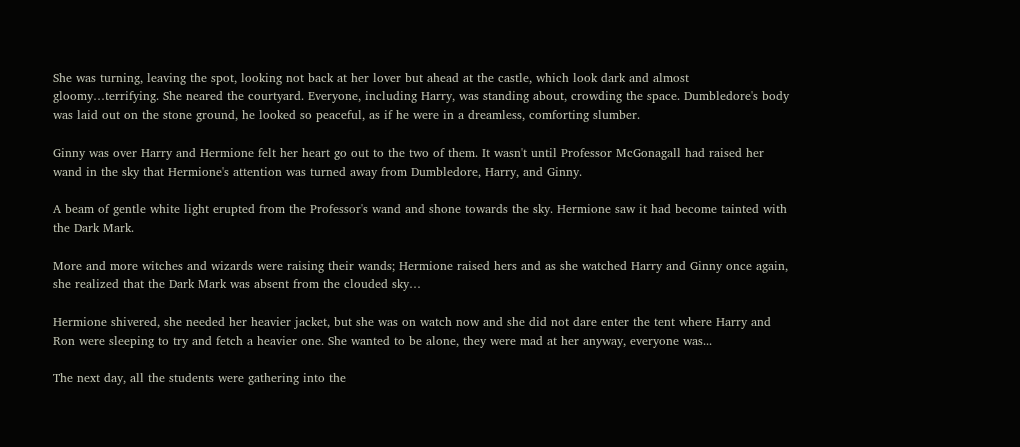She was turning, leaving the spot, looking not back at her lover but ahead at the castle, which look dark and almost gloomy…terrifying. She neared the courtyard. Everyone, including Harry, was standing about, crowding the space. Dumbledore's body was laid out on the stone ground, he looked so peaceful, as if he were in a dreamless, comforting slumber.

Ginny was over Harry and Hermione felt her heart go out to the two of them. It wasn't until Professor McGonagall had raised her wand in the sky that Hermione's attention was turned away from Dumbledore, Harry, and Ginny.

A beam of gentle white light erupted from the Professor's wand and shone towards the sky. Hermione saw it had become tainted with the Dark Mark.

More and more witches and wizards were raising their wands; Hermione raised hers and as she watched Harry and Ginny once again, she realized that the Dark Mark was absent from the clouded sky…

Hermione shivered, she needed her heavier jacket, but she was on watch now and she did not dare enter the tent where Harry and Ron were sleeping to try and fetch a heavier one. She wanted to be alone, they were mad at her anyway, everyone was...

The next day, all the students were gathering into the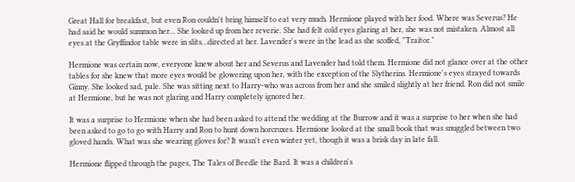Great Hall for breakfast, but even Ron couldn't bring himself to eat very much. Hermione played with her food. Where was Severus? He had said he would summon her... She looked up from her reverie. She had felt cold eyes glaring at her, she was not mistaken. Almost all eyes at the Gryffindor table were in slits…directed at her. Lavender's were in the lead as she scoffed, "Traitor."

Hermione was certain now, everyone knew about her and Severus and Lavender had told them. Hermione did not glance over at the other tables for she knew that more eyes would be glowering upon her, with the exception of the Slytherins. Hermione's eyes strayed towards Ginny. She looked sad, pale. She was sitting next to Harry-who was across from her and she smiled slightly at her friend. Ron did not smile at Hermione, but he was not glaring and Harry completely ignored her.

It was a surprise to Hermione when she had been asked to attend the wedding at the Burrow and it was a surprise to her when she had been asked to go to go with Harry and Ron to hunt down horcruxes. Hermione looked at the small book that was snuggled between two gloved hands. What was she wearing gloves for? It wasn't even winter yet, though it was a brisk day in late fall.

Hermione flipped through the pages, The Tales of Beedle the Bard. It was a children's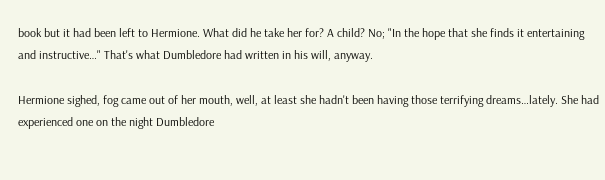book but it had been left to Hermione. What did he take her for? A child? No; "In the hope that she finds it entertaining and instructive…" That's what Dumbledore had written in his will, anyway.

Hermione sighed, fog came out of her mouth, well, at least she hadn't been having those terrifying dreams…lately. She had experienced one on the night Dumbledore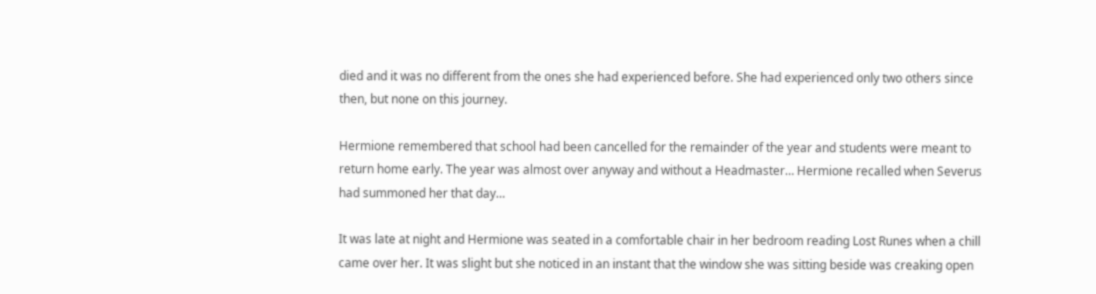died and it was no different from the ones she had experienced before. She had experienced only two others since then, but none on this journey.

Hermione remembered that school had been cancelled for the remainder of the year and students were meant to return home early. The year was almost over anyway and without a Headmaster… Hermione recalled when Severus had summoned her that day…

It was late at night and Hermione was seated in a comfortable chair in her bedroom reading Lost Runes when a chill came over her. It was slight but she noticed in an instant that the window she was sitting beside was creaking open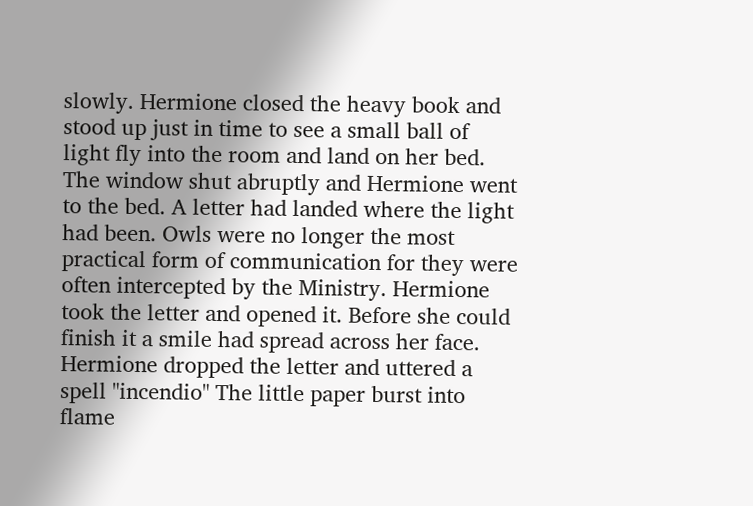slowly. Hermione closed the heavy book and stood up just in time to see a small ball of light fly into the room and land on her bed. The window shut abruptly and Hermione went to the bed. A letter had landed where the light had been. Owls were no longer the most practical form of communication for they were often intercepted by the Ministry. Hermione took the letter and opened it. Before she could finish it a smile had spread across her face. Hermione dropped the letter and uttered a spell "incendio" The little paper burst into flame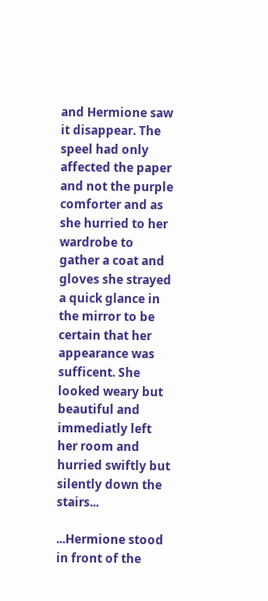and Hermione saw it disappear. The speel had only affected the paper and not the purple comforter and as she hurried to her wardrobe to gather a coat and gloves she strayed a quick glance in the mirror to be certain that her appearance was sufficent. She looked weary but beautiful and immediatly left her room and hurried swiftly but silently down the stairs...

...Hermione stood in front of the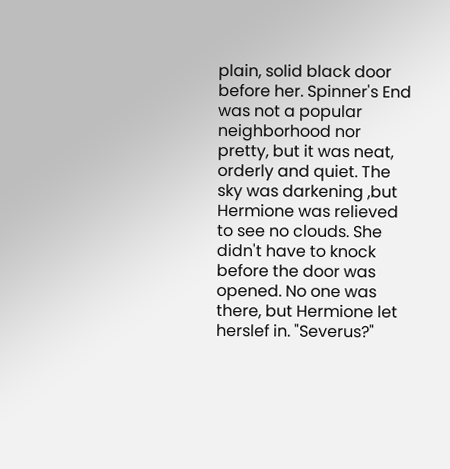plain, solid black door before her. Spinner's End was not a popular neighborhood nor pretty, but it was neat, orderly and quiet. The sky was darkening ,but Hermione was relieved to see no clouds. She didn't have to knock before the door was opened. No one was there, but Hermione let herslef in. "Severus?"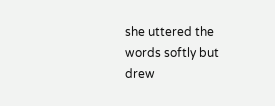she uttered the words softly but drew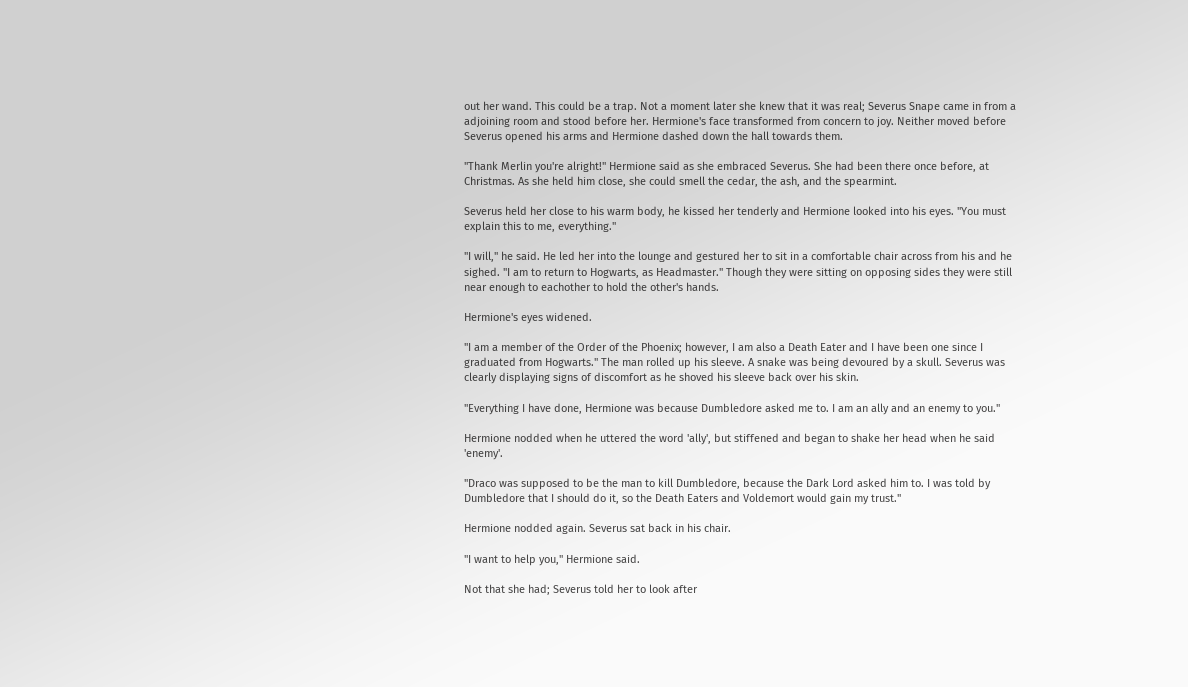out her wand. This could be a trap. Not a moment later she knew that it was real; Severus Snape came in from a adjoining room and stood before her. Hermione's face transformed from concern to joy. Neither moved before Severus opened his arms and Hermione dashed down the hall towards them.

"Thank Merlin you're alright!" Hermione said as she embraced Severus. She had been there once before, at Christmas. As she held him close, she could smell the cedar, the ash, and the spearmint.

Severus held her close to his warm body, he kissed her tenderly and Hermione looked into his eyes. "You must explain this to me, everything."

"I will," he said. He led her into the lounge and gestured her to sit in a comfortable chair across from his and he sighed. "I am to return to Hogwarts, as Headmaster." Though they were sitting on opposing sides they were still near enough to eachother to hold the other's hands.

Hermione's eyes widened.

"I am a member of the Order of the Phoenix; however, I am also a Death Eater and I have been one since I graduated from Hogwarts." The man rolled up his sleeve. A snake was being devoured by a skull. Severus was clearly displaying signs of discomfort as he shoved his sleeve back over his skin.

"Everything I have done, Hermione was because Dumbledore asked me to. I am an ally and an enemy to you."

Hermione nodded when he uttered the word 'ally', but stiffened and began to shake her head when he said 'enemy'.

"Draco was supposed to be the man to kill Dumbledore, because the Dark Lord asked him to. I was told by Dumbledore that I should do it, so the Death Eaters and Voldemort would gain my trust."

Hermione nodded again. Severus sat back in his chair.

"I want to help you," Hermione said.

Not that she had; Severus told her to look after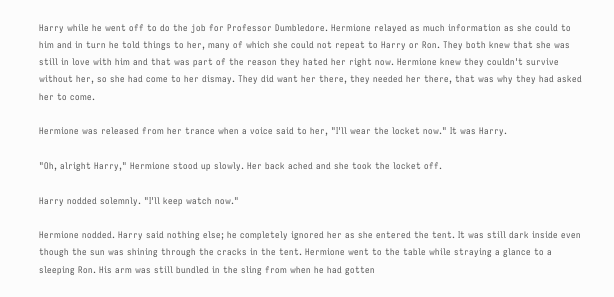Harry while he went off to do the job for Professor Dumbledore. Hermione relayed as much information as she could to him and in turn he told things to her, many of which she could not repeat to Harry or Ron. They both knew that she was still in love with him and that was part of the reason they hated her right now. Hermione knew they couldn't survive without her, so she had come to her dismay. They did want her there, they needed her there, that was why they had asked her to come.

Hermione was released from her trance when a voice said to her, "I'll wear the locket now." It was Harry.

"Oh, alright Harry," Hermione stood up slowly. Her back ached and she took the locket off.

Harry nodded solemnly. "I'll keep watch now."

Hermione nodded. Harry said nothing else; he completely ignored her as she entered the tent. It was still dark inside even though the sun was shining through the cracks in the tent. Hermione went to the table while straying a glance to a sleeping Ron. His arm was still bundled in the sling from when he had gotten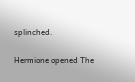splinched.

Hermione opened The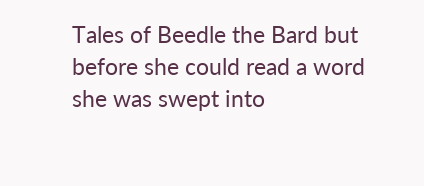Tales of Beedle the Bard but before she could read a word she was swept into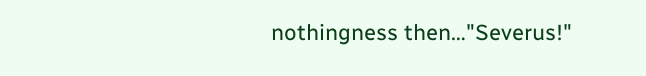nothingness then…"Severus!"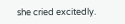she cried excitedly.